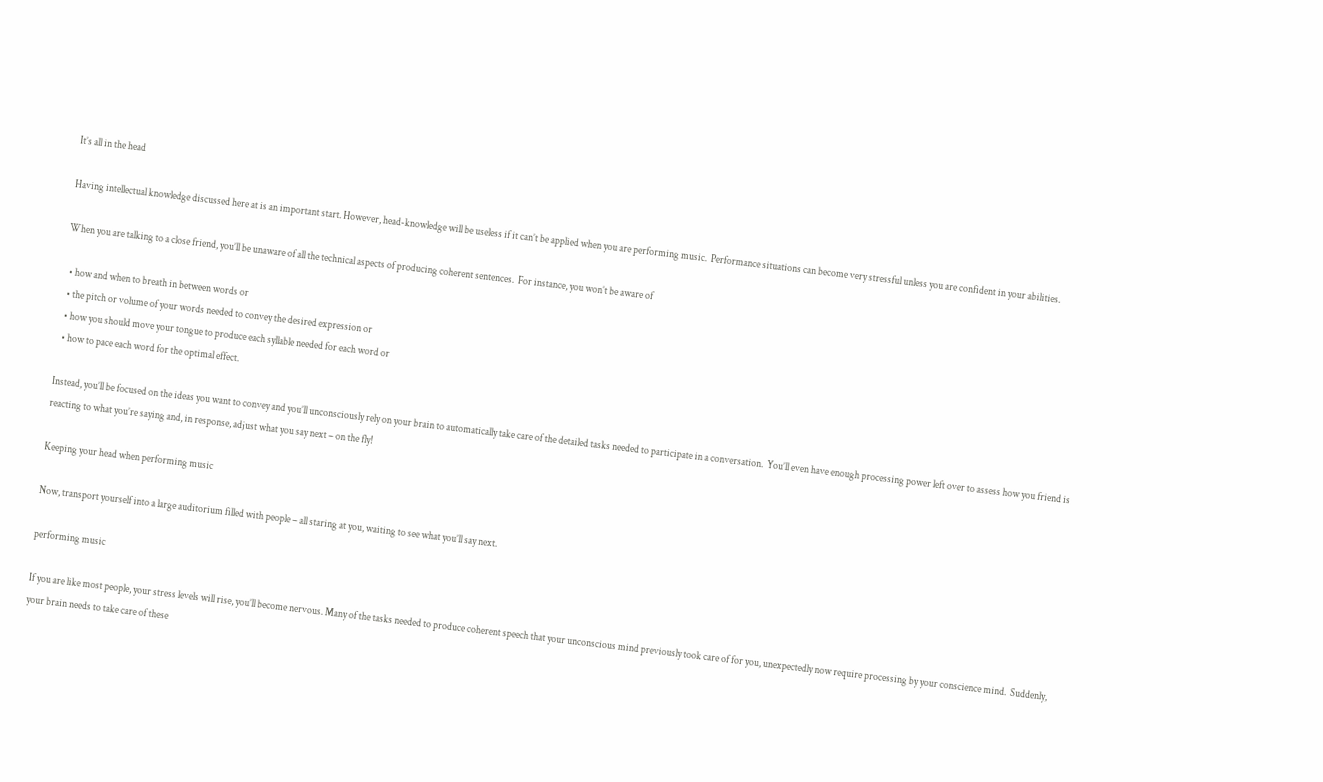It’s all in the head

Having intellectual knowledge discussed here at is an important start. However, head-knowledge will be useless if it can’t be applied when you are performing music.  Performance situations can become very stressful unless you are confident in your abilities.

When you are talking to a close friend, you’ll be unaware of all the technical aspects of producing coherent sentences.  For instance, you won’t be aware of

  • how and when to breath in between words or
  • the pitch or volume of your words needed to convey the desired expression or
  • how you should move your tongue to produce each syllable needed for each word or
  • how to pace each word for the optimal effect.

Instead, you’ll be focused on the ideas you want to convey and you’ll unconsciously rely on your brain to automatically take care of the detailed tasks needed to participate in a conversation.  You’ll even have enough processing power left over to assess how you friend is reacting to what you’re saying and, in response, adjust what you say next – on the fly!

Keeping your head when performing music

Now, transport yourself into a large auditorium filled with people – all staring at you, waiting to see what you’ll say next.

performing music

If you are like most people, your stress levels will rise, you’ll become nervous. Many of the tasks needed to produce coherent speech that your unconscious mind previously took care of for you, unexpectedly now require processing by your conscience mind.  Suddenly, your brain needs to take care of these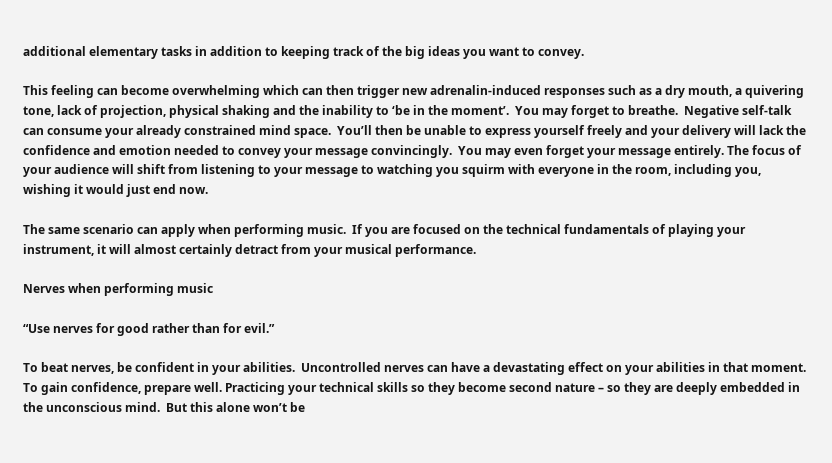additional elementary tasks in addition to keeping track of the big ideas you want to convey.

This feeling can become overwhelming which can then trigger new adrenalin-induced responses such as a dry mouth, a quivering tone, lack of projection, physical shaking and the inability to ‘be in the moment’.  You may forget to breathe.  Negative self-talk can consume your already constrained mind space.  You’ll then be unable to express yourself freely and your delivery will lack the confidence and emotion needed to convey your message convincingly.  You may even forget your message entirely. The focus of your audience will shift from listening to your message to watching you squirm with everyone in the room, including you, wishing it would just end now.

The same scenario can apply when performing music.  If you are focused on the technical fundamentals of playing your instrument, it will almost certainly detract from your musical performance.

Nerves when performing music

“Use nerves for good rather than for evil.”

To beat nerves, be confident in your abilities.  Uncontrolled nerves can have a devastating effect on your abilities in that moment.  To gain confidence, prepare well. Practicing your technical skills so they become second nature – so they are deeply embedded in the unconscious mind.  But this alone won’t be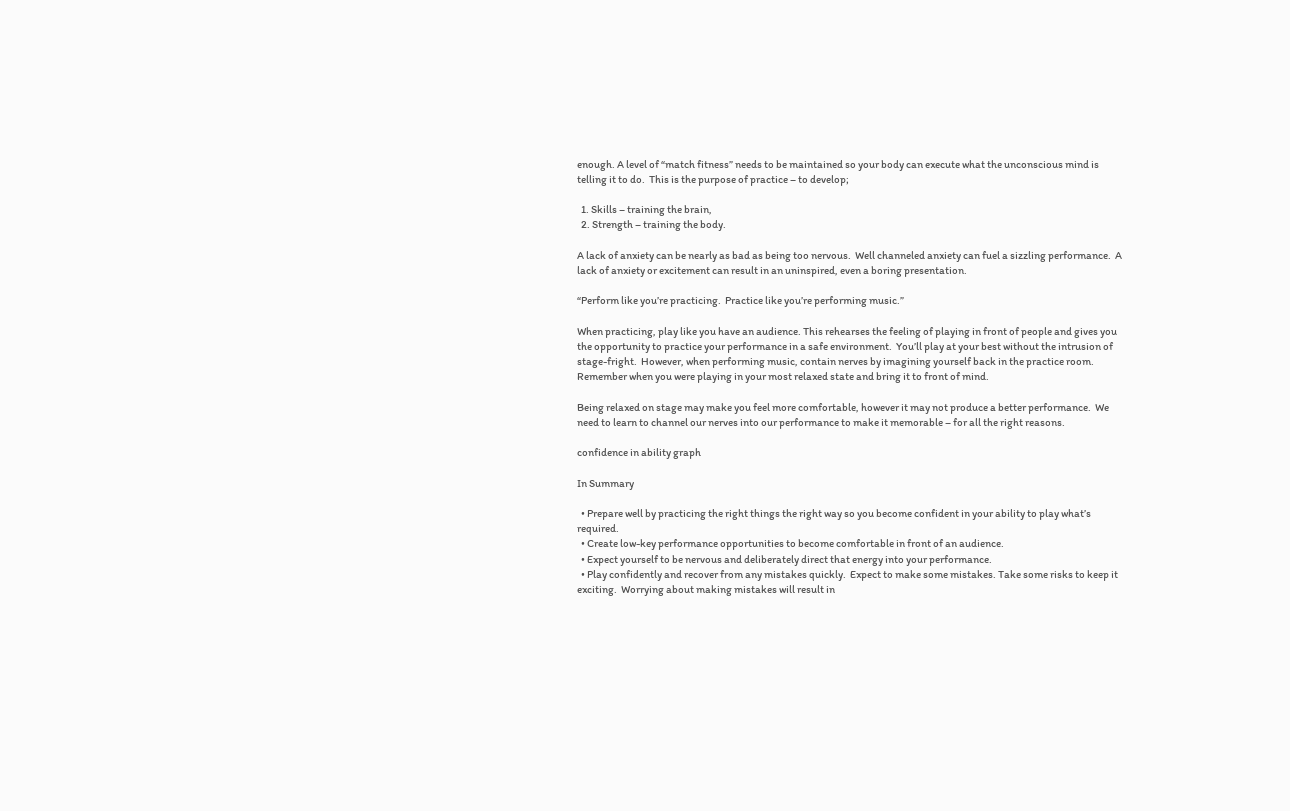enough. A level of “match fitness” needs to be maintained so your body can execute what the unconscious mind is telling it to do.  This is the purpose of practice – to develop;

  1. Skills – training the brain,
  2. Strength – training the body.

A lack of anxiety can be nearly as bad as being too nervous.  Well channeled anxiety can fuel a sizzling performance.  A lack of anxiety or excitement can result in an uninspired, even a boring presentation.

“Perform like you’re practicing.  Practice like you’re performing music.”

When practicing, play like you have an audience. This rehearses the feeling of playing in front of people and gives you the opportunity to practice your performance in a safe environment.  You’ll play at your best without the intrusion of stage-fright.  However, when performing music, contain nerves by imagining yourself back in the practice room. Remember when you were playing in your most relaxed state and bring it to front of mind.

Being relaxed on stage may make you feel more comfortable, however it may not produce a better performance.  We need to learn to channel our nerves into our performance to make it memorable – for all the right reasons.

confidence in ability graph

In Summary

  • Prepare well by practicing the right things the right way so you become confident in your ability to play what’s required.
  • Create low-key performance opportunities to become comfortable in front of an audience.
  • Expect yourself to be nervous and deliberately direct that energy into your performance.
  • Play confidently and recover from any mistakes quickly.  Expect to make some mistakes. Take some risks to keep it exciting.  Worrying about making mistakes will result in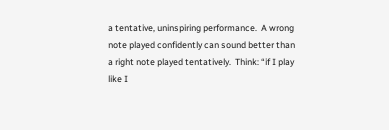a tentative, uninspiring performance.  A wrong note played confidently can sound better than a right note played tentatively.  Think: “if I play like I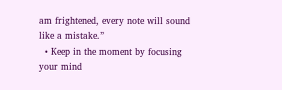am frightened, every note will sound like a mistake.”
  • Keep in the moment by focusing your mind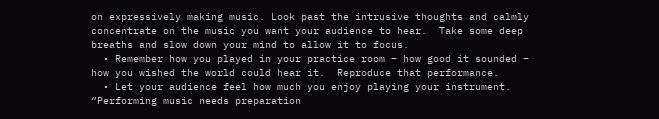on expressively making music. Look past the intrusive thoughts and calmly concentrate on the music you want your audience to hear.  Take some deep breaths and slow down your mind to allow it to focus.
  • Remember how you played in your practice room – how good it sounded – how you wished the world could hear it.  Reproduce that performance.
  • Let your audience feel how much you enjoy playing your instrument.
“Performing music needs preparation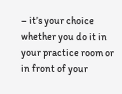– it’s your choice whether you do it in your practice room or in front of your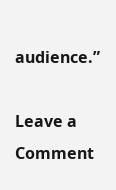audience.”

Leave a Comment